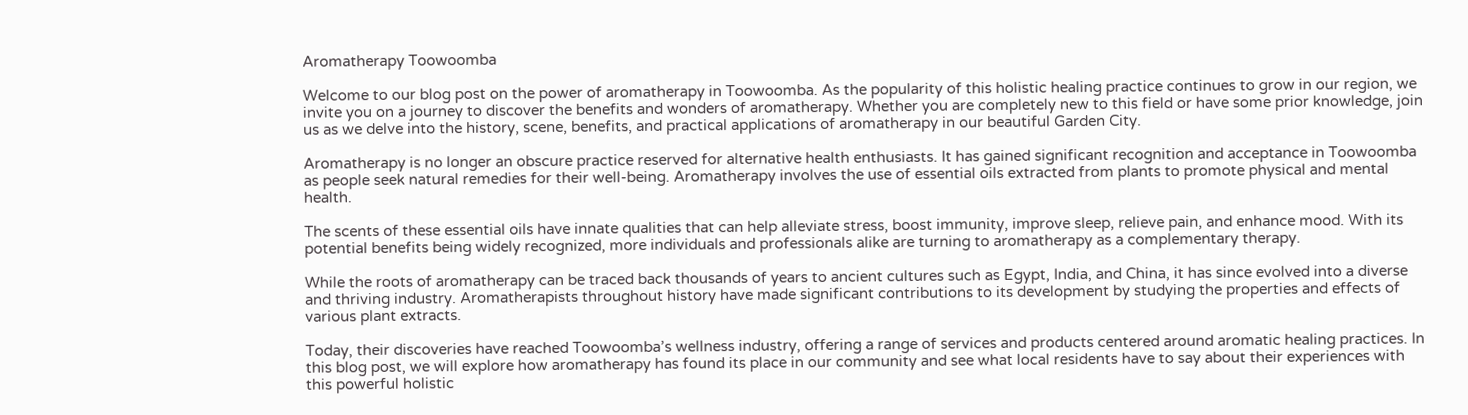Aromatherapy Toowoomba

Welcome to our blog post on the power of aromatherapy in Toowoomba. As the popularity of this holistic healing practice continues to grow in our region, we invite you on a journey to discover the benefits and wonders of aromatherapy. Whether you are completely new to this field or have some prior knowledge, join us as we delve into the history, scene, benefits, and practical applications of aromatherapy in our beautiful Garden City.

Aromatherapy is no longer an obscure practice reserved for alternative health enthusiasts. It has gained significant recognition and acceptance in Toowoomba as people seek natural remedies for their well-being. Aromatherapy involves the use of essential oils extracted from plants to promote physical and mental health.

The scents of these essential oils have innate qualities that can help alleviate stress, boost immunity, improve sleep, relieve pain, and enhance mood. With its potential benefits being widely recognized, more individuals and professionals alike are turning to aromatherapy as a complementary therapy.

While the roots of aromatherapy can be traced back thousands of years to ancient cultures such as Egypt, India, and China, it has since evolved into a diverse and thriving industry. Aromatherapists throughout history have made significant contributions to its development by studying the properties and effects of various plant extracts.

Today, their discoveries have reached Toowoomba’s wellness industry, offering a range of services and products centered around aromatic healing practices. In this blog post, we will explore how aromatherapy has found its place in our community and see what local residents have to say about their experiences with this powerful holistic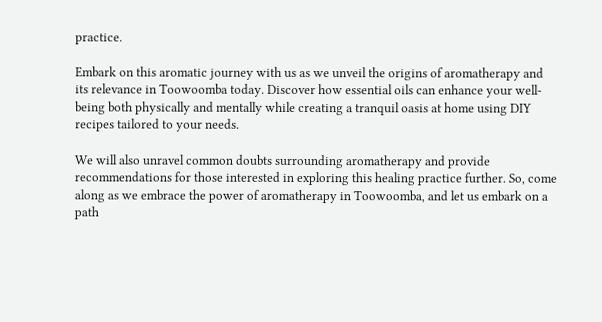practice.

Embark on this aromatic journey with us as we unveil the origins of aromatherapy and its relevance in Toowoomba today. Discover how essential oils can enhance your well-being both physically and mentally while creating a tranquil oasis at home using DIY recipes tailored to your needs.

We will also unravel common doubts surrounding aromatherapy and provide recommendations for those interested in exploring this healing practice further. So, come along as we embrace the power of aromatherapy in Toowoomba, and let us embark on a path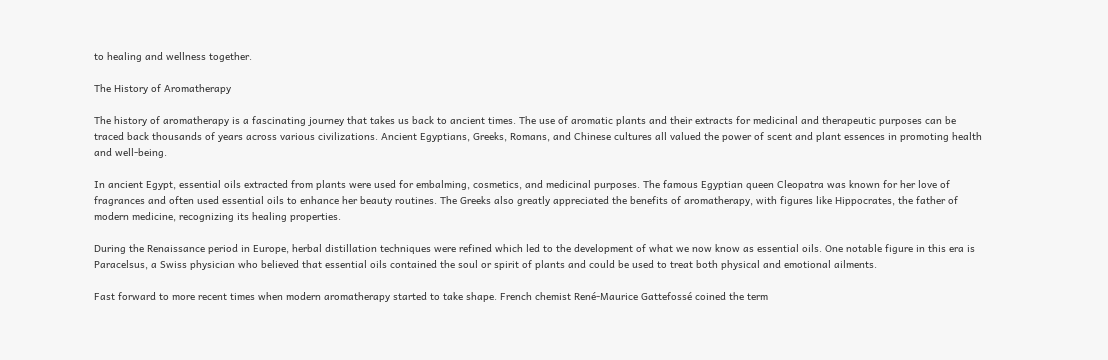to healing and wellness together.

The History of Aromatherapy

The history of aromatherapy is a fascinating journey that takes us back to ancient times. The use of aromatic plants and their extracts for medicinal and therapeutic purposes can be traced back thousands of years across various civilizations. Ancient Egyptians, Greeks, Romans, and Chinese cultures all valued the power of scent and plant essences in promoting health and well-being.

In ancient Egypt, essential oils extracted from plants were used for embalming, cosmetics, and medicinal purposes. The famous Egyptian queen Cleopatra was known for her love of fragrances and often used essential oils to enhance her beauty routines. The Greeks also greatly appreciated the benefits of aromatherapy, with figures like Hippocrates, the father of modern medicine, recognizing its healing properties.

During the Renaissance period in Europe, herbal distillation techniques were refined which led to the development of what we now know as essential oils. One notable figure in this era is Paracelsus, a Swiss physician who believed that essential oils contained the soul or spirit of plants and could be used to treat both physical and emotional ailments.

Fast forward to more recent times when modern aromatherapy started to take shape. French chemist René-Maurice Gattefossé coined the term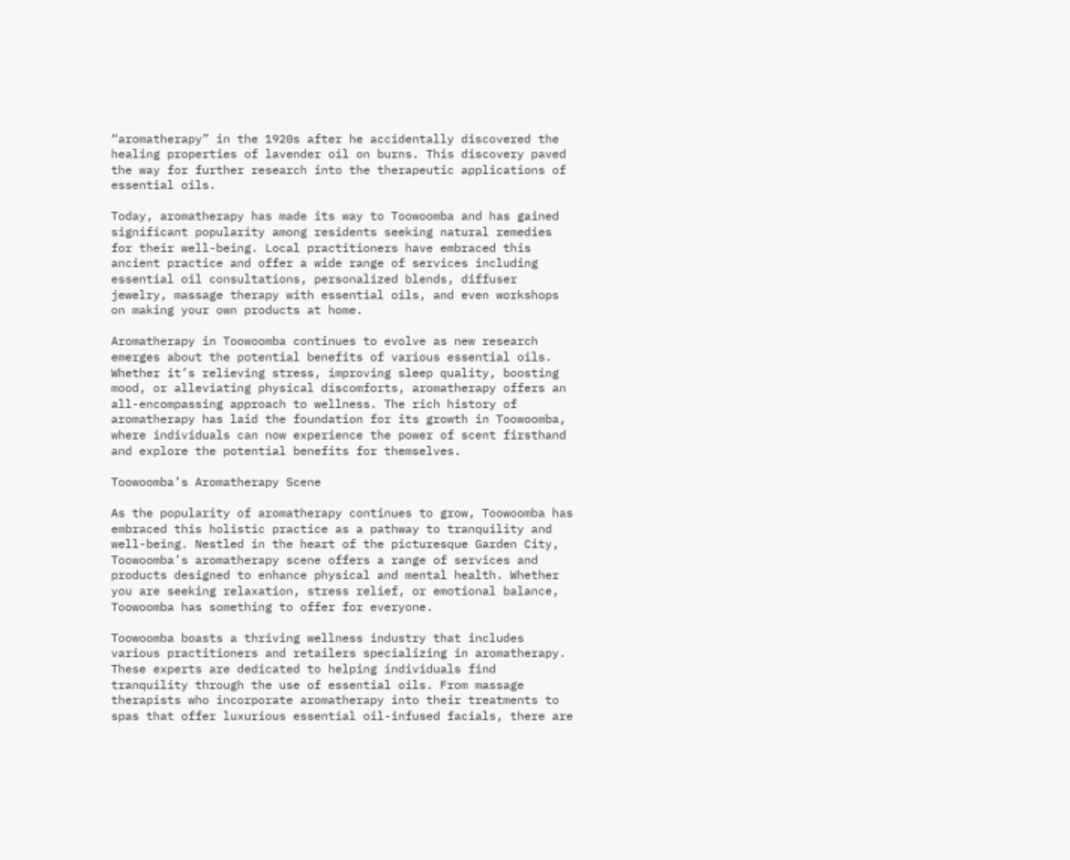“aromatherapy” in the 1920s after he accidentally discovered the healing properties of lavender oil on burns. This discovery paved the way for further research into the therapeutic applications of essential oils.

Today, aromatherapy has made its way to Toowoomba and has gained significant popularity among residents seeking natural remedies for their well-being. Local practitioners have embraced this ancient practice and offer a wide range of services including essential oil consultations, personalized blends, diffuser jewelry, massage therapy with essential oils, and even workshops on making your own products at home.

Aromatherapy in Toowoomba continues to evolve as new research emerges about the potential benefits of various essential oils. Whether it’s relieving stress, improving sleep quality, boosting mood, or alleviating physical discomforts, aromatherapy offers an all-encompassing approach to wellness. The rich history of aromatherapy has laid the foundation for its growth in Toowoomba, where individuals can now experience the power of scent firsthand and explore the potential benefits for themselves.

Toowoomba’s Aromatherapy Scene

As the popularity of aromatherapy continues to grow, Toowoomba has embraced this holistic practice as a pathway to tranquility and well-being. Nestled in the heart of the picturesque Garden City, Toowoomba’s aromatherapy scene offers a range of services and products designed to enhance physical and mental health. Whether you are seeking relaxation, stress relief, or emotional balance, Toowoomba has something to offer for everyone.

Toowoomba boasts a thriving wellness industry that includes various practitioners and retailers specializing in aromatherapy. These experts are dedicated to helping individuals find tranquility through the use of essential oils. From massage therapists who incorporate aromatherapy into their treatments to spas that offer luxurious essential oil-infused facials, there are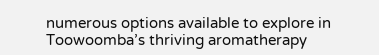numerous options available to explore in Toowoomba’s thriving aromatherapy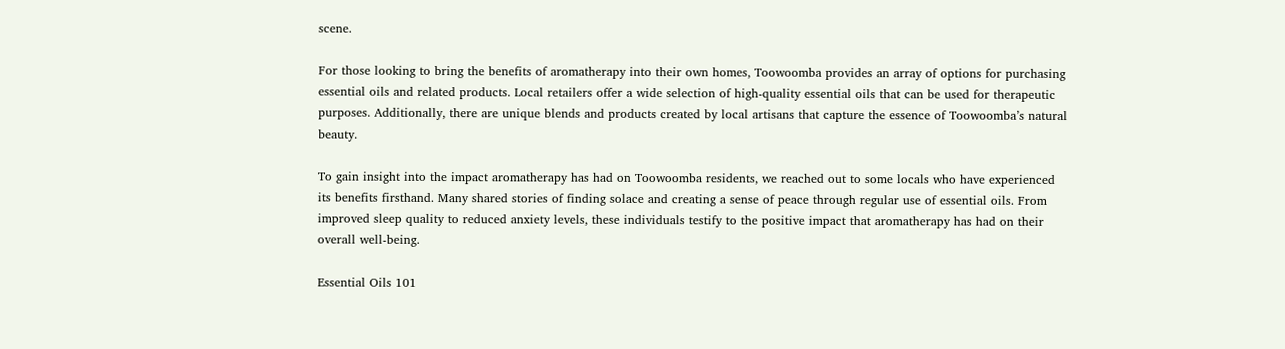scene.

For those looking to bring the benefits of aromatherapy into their own homes, Toowoomba provides an array of options for purchasing essential oils and related products. Local retailers offer a wide selection of high-quality essential oils that can be used for therapeutic purposes. Additionally, there are unique blends and products created by local artisans that capture the essence of Toowoomba’s natural beauty.

To gain insight into the impact aromatherapy has had on Toowoomba residents, we reached out to some locals who have experienced its benefits firsthand. Many shared stories of finding solace and creating a sense of peace through regular use of essential oils. From improved sleep quality to reduced anxiety levels, these individuals testify to the positive impact that aromatherapy has had on their overall well-being.

Essential Oils 101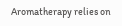Aromatherapy relies on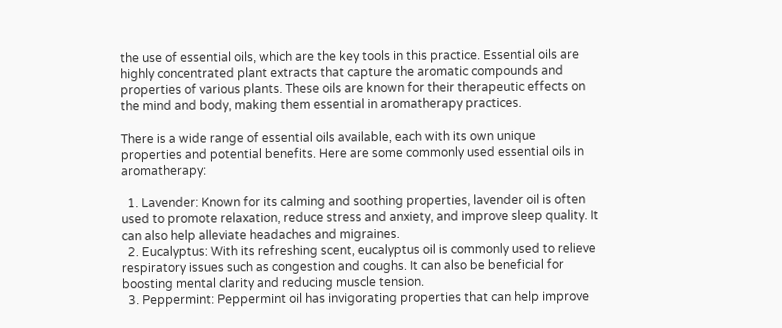the use of essential oils, which are the key tools in this practice. Essential oils are highly concentrated plant extracts that capture the aromatic compounds and properties of various plants. These oils are known for their therapeutic effects on the mind and body, making them essential in aromatherapy practices.

There is a wide range of essential oils available, each with its own unique properties and potential benefits. Here are some commonly used essential oils in aromatherapy:

  1. Lavender: Known for its calming and soothing properties, lavender oil is often used to promote relaxation, reduce stress and anxiety, and improve sleep quality. It can also help alleviate headaches and migraines.
  2. Eucalyptus: With its refreshing scent, eucalyptus oil is commonly used to relieve respiratory issues such as congestion and coughs. It can also be beneficial for boosting mental clarity and reducing muscle tension.
  3. Peppermint: Peppermint oil has invigorating properties that can help improve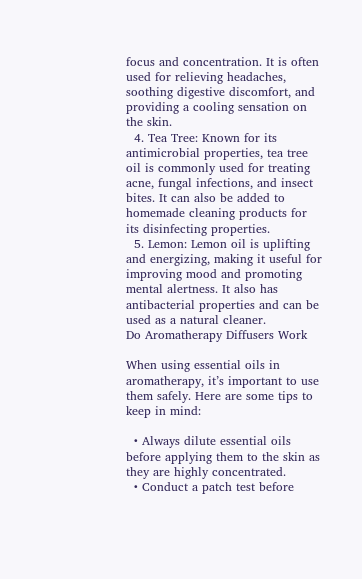focus and concentration. It is often used for relieving headaches, soothing digestive discomfort, and providing a cooling sensation on the skin.
  4. Tea Tree: Known for its antimicrobial properties, tea tree oil is commonly used for treating acne, fungal infections, and insect bites. It can also be added to homemade cleaning products for its disinfecting properties.
  5. Lemon: Lemon oil is uplifting and energizing, making it useful for improving mood and promoting mental alertness. It also has antibacterial properties and can be used as a natural cleaner.
Do Aromatherapy Diffusers Work

When using essential oils in aromatherapy, it’s important to use them safely. Here are some tips to keep in mind:

  • Always dilute essential oils before applying them to the skin as they are highly concentrated.
  • Conduct a patch test before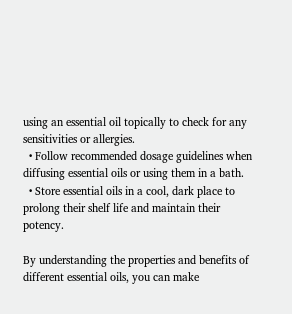using an essential oil topically to check for any sensitivities or allergies.
  • Follow recommended dosage guidelines when diffusing essential oils or using them in a bath.
  • Store essential oils in a cool, dark place to prolong their shelf life and maintain their potency.

By understanding the properties and benefits of different essential oils, you can make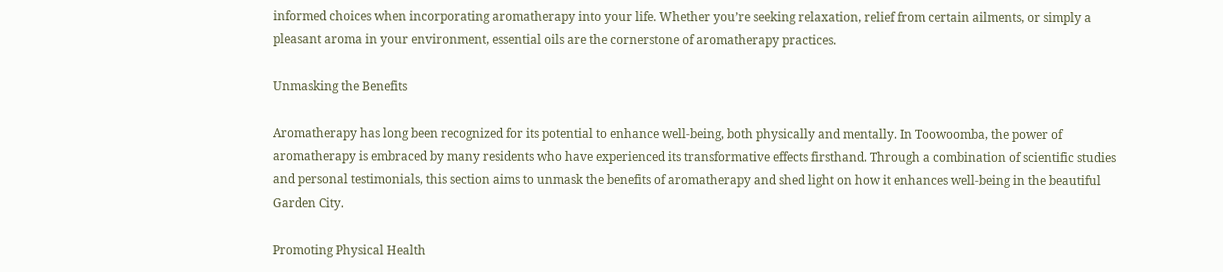informed choices when incorporating aromatherapy into your life. Whether you’re seeking relaxation, relief from certain ailments, or simply a pleasant aroma in your environment, essential oils are the cornerstone of aromatherapy practices.

Unmasking the Benefits

Aromatherapy has long been recognized for its potential to enhance well-being, both physically and mentally. In Toowoomba, the power of aromatherapy is embraced by many residents who have experienced its transformative effects firsthand. Through a combination of scientific studies and personal testimonials, this section aims to unmask the benefits of aromatherapy and shed light on how it enhances well-being in the beautiful Garden City.

Promoting Physical Health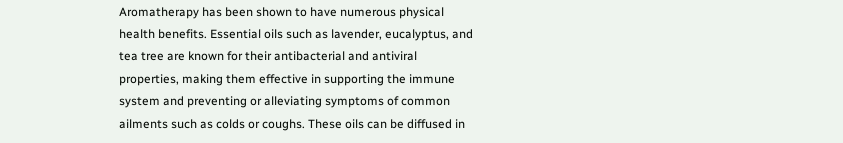Aromatherapy has been shown to have numerous physical health benefits. Essential oils such as lavender, eucalyptus, and tea tree are known for their antibacterial and antiviral properties, making them effective in supporting the immune system and preventing or alleviating symptoms of common ailments such as colds or coughs. These oils can be diffused in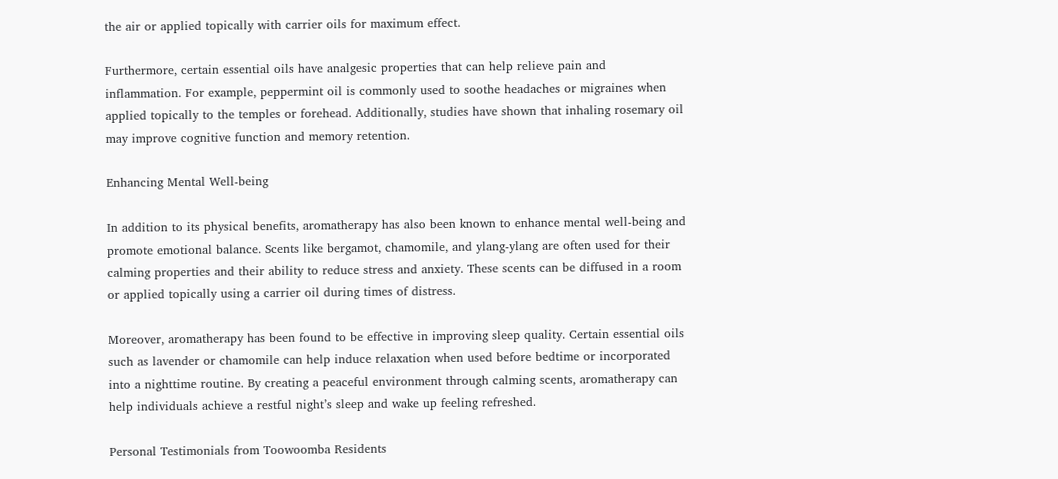the air or applied topically with carrier oils for maximum effect.

Furthermore, certain essential oils have analgesic properties that can help relieve pain and inflammation. For example, peppermint oil is commonly used to soothe headaches or migraines when applied topically to the temples or forehead. Additionally, studies have shown that inhaling rosemary oil may improve cognitive function and memory retention.

Enhancing Mental Well-being

In addition to its physical benefits, aromatherapy has also been known to enhance mental well-being and promote emotional balance. Scents like bergamot, chamomile, and ylang-ylang are often used for their calming properties and their ability to reduce stress and anxiety. These scents can be diffused in a room or applied topically using a carrier oil during times of distress.

Moreover, aromatherapy has been found to be effective in improving sleep quality. Certain essential oils such as lavender or chamomile can help induce relaxation when used before bedtime or incorporated into a nighttime routine. By creating a peaceful environment through calming scents, aromatherapy can help individuals achieve a restful night’s sleep and wake up feeling refreshed.

Personal Testimonials from Toowoomba Residents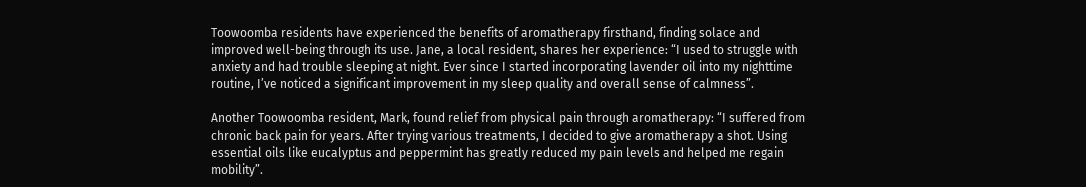Toowoomba residents have experienced the benefits of aromatherapy firsthand, finding solace and improved well-being through its use. Jane, a local resident, shares her experience: “I used to struggle with anxiety and had trouble sleeping at night. Ever since I started incorporating lavender oil into my nighttime routine, I’ve noticed a significant improvement in my sleep quality and overall sense of calmness”.

Another Toowoomba resident, Mark, found relief from physical pain through aromatherapy: “I suffered from chronic back pain for years. After trying various treatments, I decided to give aromatherapy a shot. Using essential oils like eucalyptus and peppermint has greatly reduced my pain levels and helped me regain mobility”.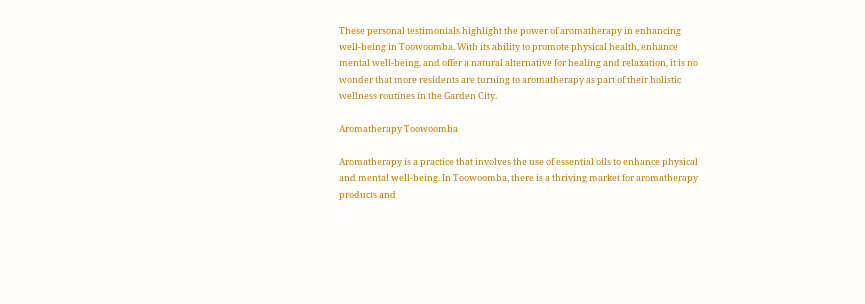These personal testimonials highlight the power of aromatherapy in enhancing well-being in Toowoomba. With its ability to promote physical health, enhance mental well-being, and offer a natural alternative for healing and relaxation, it is no wonder that more residents are turning to aromatherapy as part of their holistic wellness routines in the Garden City.

Aromatherapy Toowoomba

Aromatherapy is a practice that involves the use of essential oils to enhance physical and mental well-being. In Toowoomba, there is a thriving market for aromatherapy products and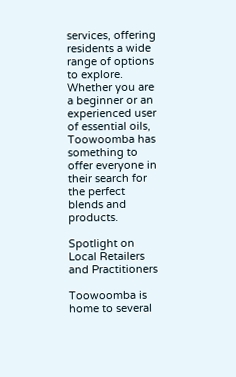services, offering residents a wide range of options to explore. Whether you are a beginner or an experienced user of essential oils, Toowoomba has something to offer everyone in their search for the perfect blends and products.

Spotlight on Local Retailers and Practitioners

Toowoomba is home to several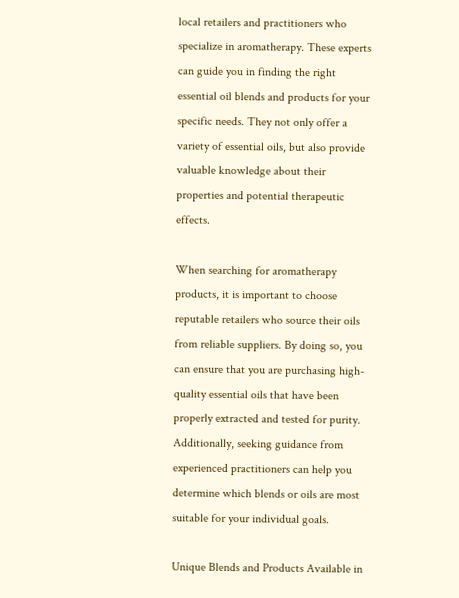local retailers and practitioners who specialize in aromatherapy. These experts can guide you in finding the right essential oil blends and products for your specific needs. They not only offer a variety of essential oils, but also provide valuable knowledge about their properties and potential therapeutic effects.

When searching for aromatherapy products, it is important to choose reputable retailers who source their oils from reliable suppliers. By doing so, you can ensure that you are purchasing high-quality essential oils that have been properly extracted and tested for purity. Additionally, seeking guidance from experienced practitioners can help you determine which blends or oils are most suitable for your individual goals.

Unique Blends and Products Available in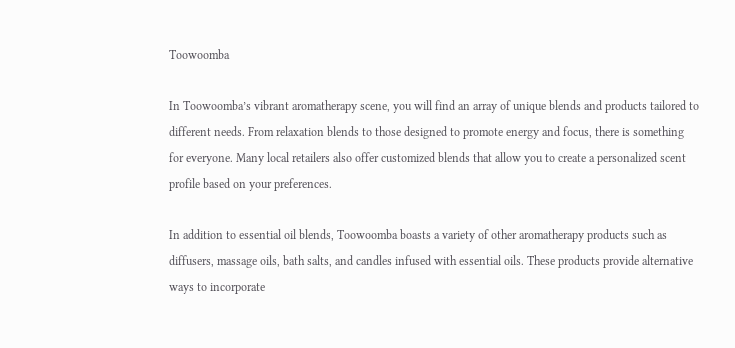Toowoomba

In Toowoomba’s vibrant aromatherapy scene, you will find an array of unique blends and products tailored to different needs. From relaxation blends to those designed to promote energy and focus, there is something for everyone. Many local retailers also offer customized blends that allow you to create a personalized scent profile based on your preferences.

In addition to essential oil blends, Toowoomba boasts a variety of other aromatherapy products such as diffusers, massage oils, bath salts, and candles infused with essential oils. These products provide alternative ways to incorporate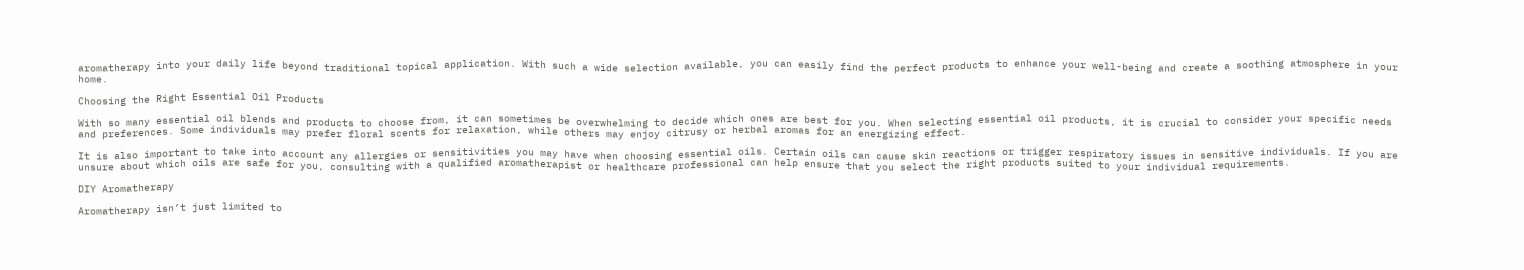aromatherapy into your daily life beyond traditional topical application. With such a wide selection available, you can easily find the perfect products to enhance your well-being and create a soothing atmosphere in your home.

Choosing the Right Essential Oil Products

With so many essential oil blends and products to choose from, it can sometimes be overwhelming to decide which ones are best for you. When selecting essential oil products, it is crucial to consider your specific needs and preferences. Some individuals may prefer floral scents for relaxation, while others may enjoy citrusy or herbal aromas for an energizing effect.

It is also important to take into account any allergies or sensitivities you may have when choosing essential oils. Certain oils can cause skin reactions or trigger respiratory issues in sensitive individuals. If you are unsure about which oils are safe for you, consulting with a qualified aromatherapist or healthcare professional can help ensure that you select the right products suited to your individual requirements.

DIY Aromatherapy

Aromatherapy isn’t just limited to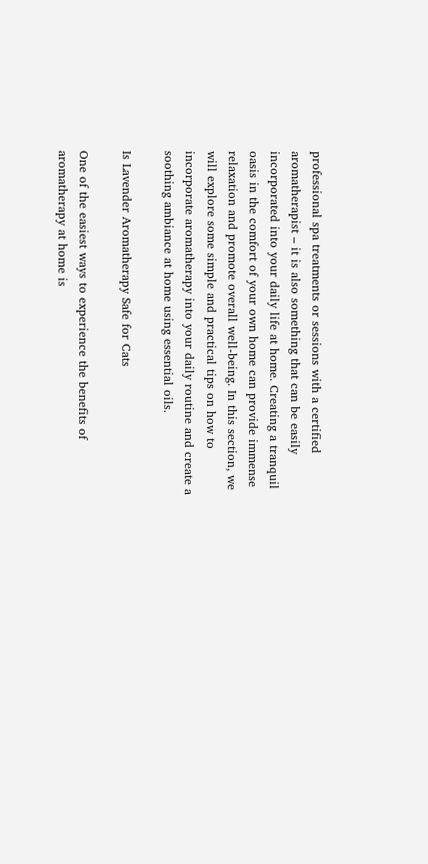professional spa treatments or sessions with a certified aromatherapist – it is also something that can be easily incorporated into your daily life at home. Creating a tranquil oasis in the comfort of your own home can provide immense relaxation and promote overall well-being. In this section, we will explore some simple and practical tips on how to incorporate aromatherapy into your daily routine and create a soothing ambiance at home using essential oils.

Is Lavender Aromatherapy Safe for Cats

One of the easiest ways to experience the benefits of aromatherapy at home is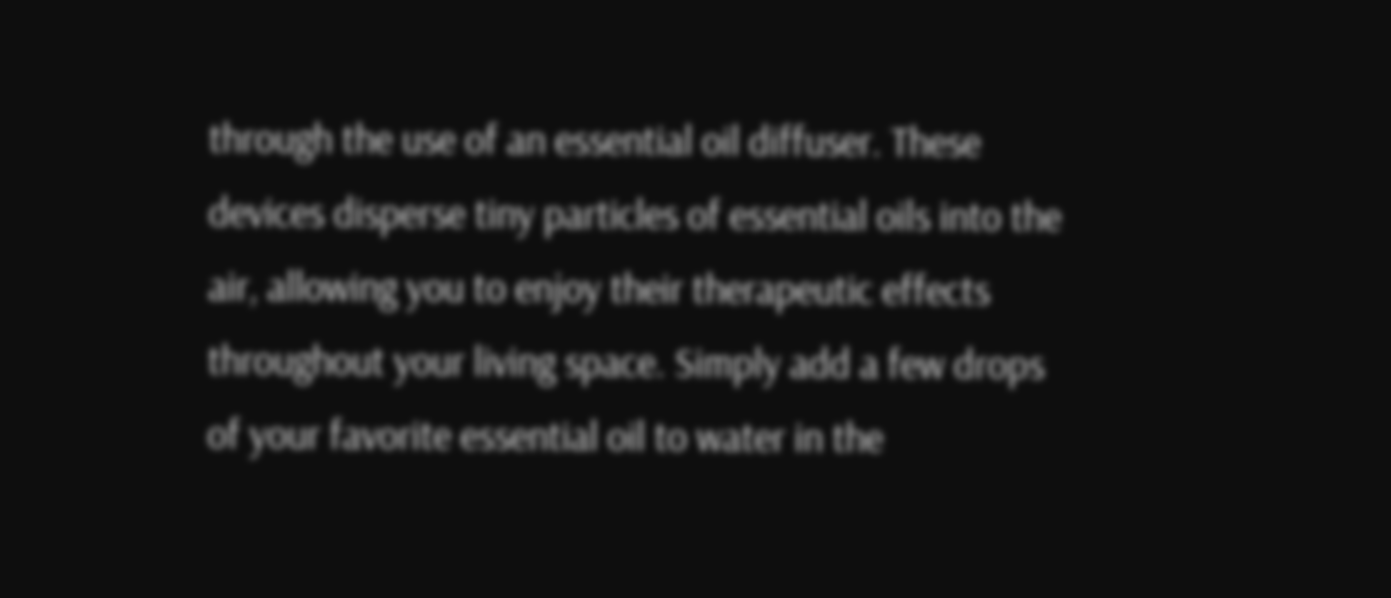through the use of an essential oil diffuser. These devices disperse tiny particles of essential oils into the air, allowing you to enjoy their therapeutic effects throughout your living space. Simply add a few drops of your favorite essential oil to water in the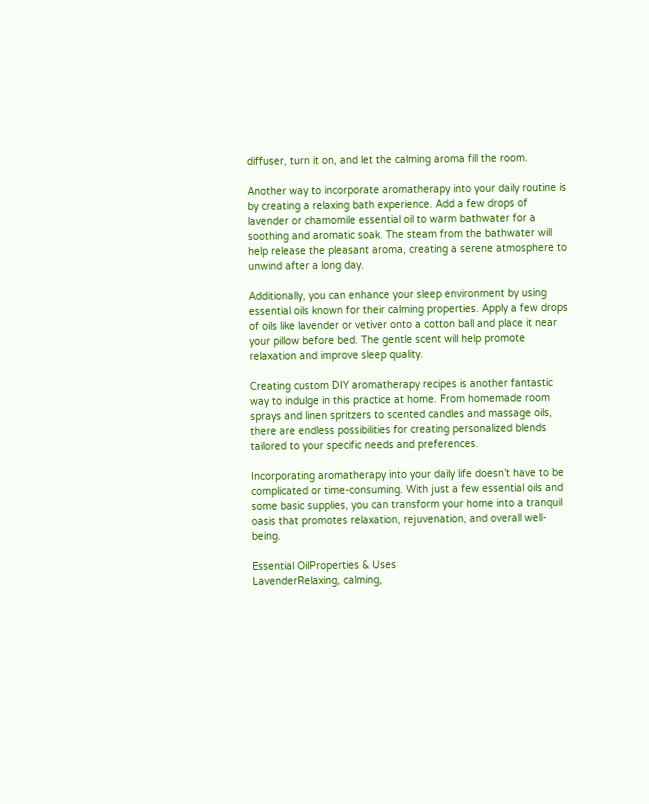diffuser, turn it on, and let the calming aroma fill the room.

Another way to incorporate aromatherapy into your daily routine is by creating a relaxing bath experience. Add a few drops of lavender or chamomile essential oil to warm bathwater for a soothing and aromatic soak. The steam from the bathwater will help release the pleasant aroma, creating a serene atmosphere to unwind after a long day.

Additionally, you can enhance your sleep environment by using essential oils known for their calming properties. Apply a few drops of oils like lavender or vetiver onto a cotton ball and place it near your pillow before bed. The gentle scent will help promote relaxation and improve sleep quality.

Creating custom DIY aromatherapy recipes is another fantastic way to indulge in this practice at home. From homemade room sprays and linen spritzers to scented candles and massage oils, there are endless possibilities for creating personalized blends tailored to your specific needs and preferences.

Incorporating aromatherapy into your daily life doesn’t have to be complicated or time-consuming. With just a few essential oils and some basic supplies, you can transform your home into a tranquil oasis that promotes relaxation, rejuvenation, and overall well-being.

Essential OilProperties & Uses
LavenderRelaxing, calming,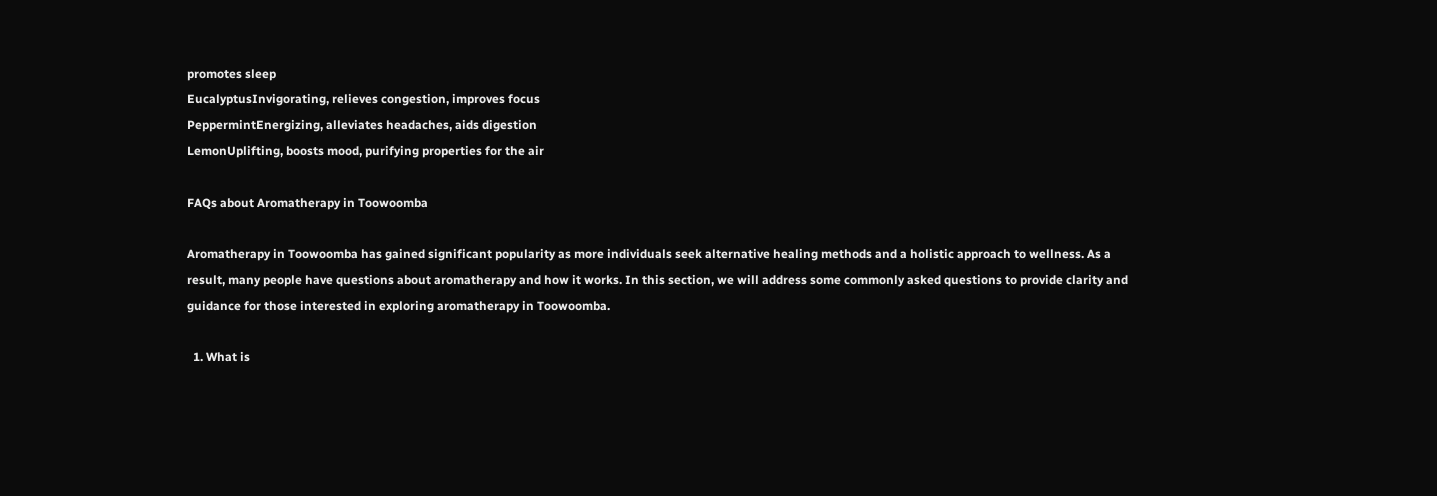promotes sleep
EucalyptusInvigorating, relieves congestion, improves focus
PeppermintEnergizing, alleviates headaches, aids digestion
LemonUplifting, boosts mood, purifying properties for the air

FAQs about Aromatherapy in Toowoomba

Aromatherapy in Toowoomba has gained significant popularity as more individuals seek alternative healing methods and a holistic approach to wellness. As a result, many people have questions about aromatherapy and how it works. In this section, we will address some commonly asked questions to provide clarity and guidance for those interested in exploring aromatherapy in Toowoomba.

  1. What is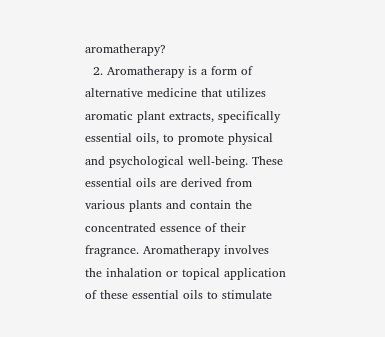aromatherapy?
  2. Aromatherapy is a form of alternative medicine that utilizes aromatic plant extracts, specifically essential oils, to promote physical and psychological well-being. These essential oils are derived from various plants and contain the concentrated essence of their fragrance. Aromatherapy involves the inhalation or topical application of these essential oils to stimulate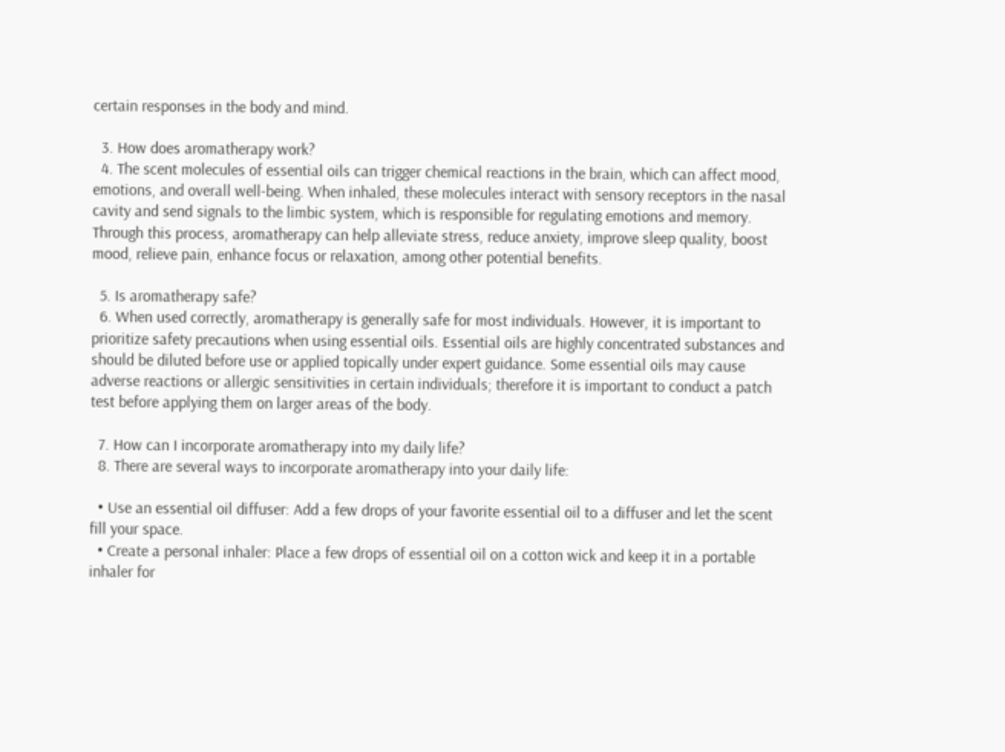certain responses in the body and mind.

  3. How does aromatherapy work?
  4. The scent molecules of essential oils can trigger chemical reactions in the brain, which can affect mood, emotions, and overall well-being. When inhaled, these molecules interact with sensory receptors in the nasal cavity and send signals to the limbic system, which is responsible for regulating emotions and memory. Through this process, aromatherapy can help alleviate stress, reduce anxiety, improve sleep quality, boost mood, relieve pain, enhance focus or relaxation, among other potential benefits.

  5. Is aromatherapy safe?
  6. When used correctly, aromatherapy is generally safe for most individuals. However, it is important to prioritize safety precautions when using essential oils. Essential oils are highly concentrated substances and should be diluted before use or applied topically under expert guidance. Some essential oils may cause adverse reactions or allergic sensitivities in certain individuals; therefore it is important to conduct a patch test before applying them on larger areas of the body.

  7. How can I incorporate aromatherapy into my daily life?
  8. There are several ways to incorporate aromatherapy into your daily life:

  • Use an essential oil diffuser: Add a few drops of your favorite essential oil to a diffuser and let the scent fill your space.
  • Create a personal inhaler: Place a few drops of essential oil on a cotton wick and keep it in a portable inhaler for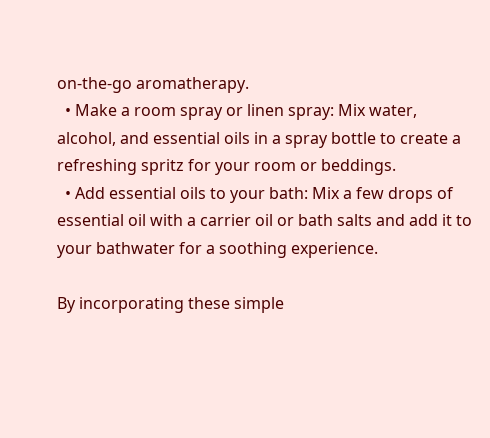on-the-go aromatherapy.
  • Make a room spray or linen spray: Mix water, alcohol, and essential oils in a spray bottle to create a refreshing spritz for your room or beddings.
  • Add essential oils to your bath: Mix a few drops of essential oil with a carrier oil or bath salts and add it to your bathwater for a soothing experience.

By incorporating these simple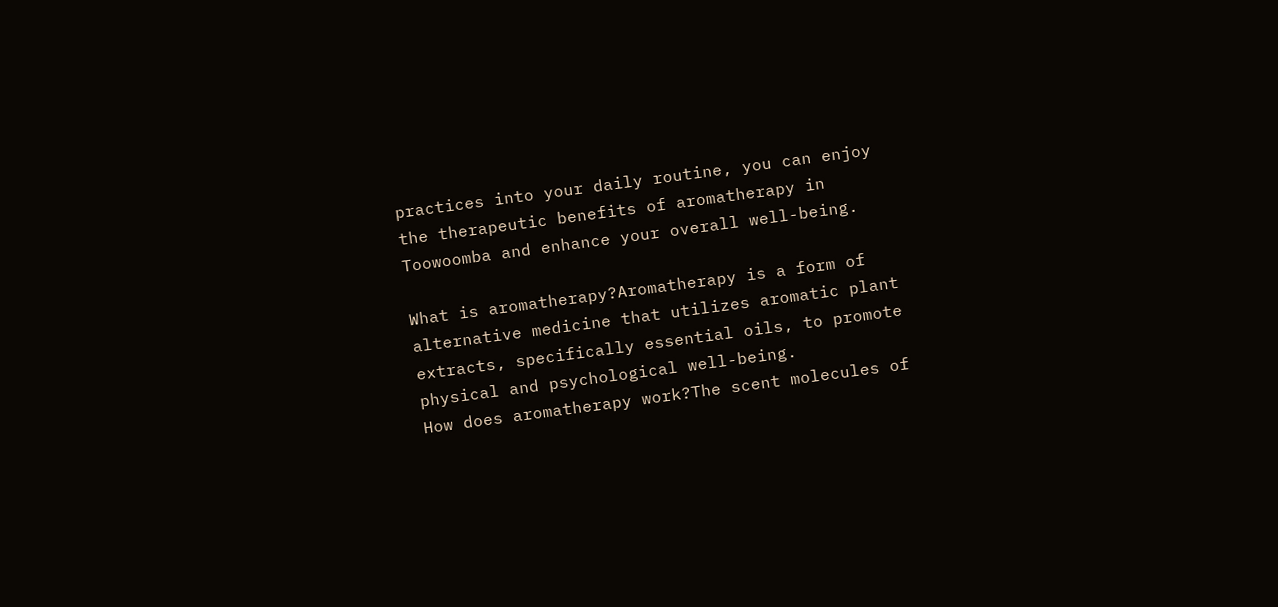practices into your daily routine, you can enjoy the therapeutic benefits of aromatherapy in Toowoomba and enhance your overall well-being.

What is aromatherapy?Aromatherapy is a form of alternative medicine that utilizes aromatic plant extracts, specifically essential oils, to promote physical and psychological well-being.
How does aromatherapy work?The scent molecules of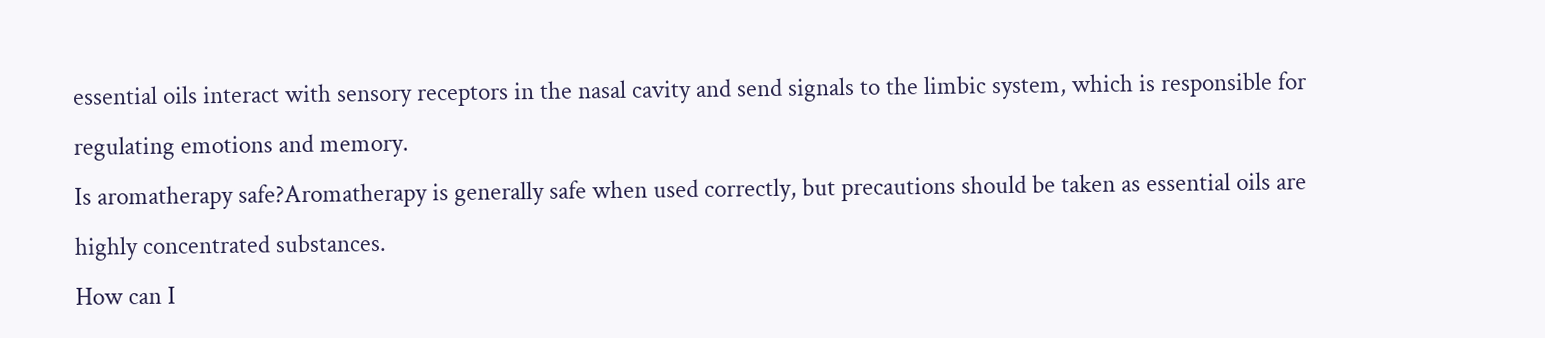essential oils interact with sensory receptors in the nasal cavity and send signals to the limbic system, which is responsible for regulating emotions and memory.
Is aromatherapy safe?Aromatherapy is generally safe when used correctly, but precautions should be taken as essential oils are highly concentrated substances.
How can I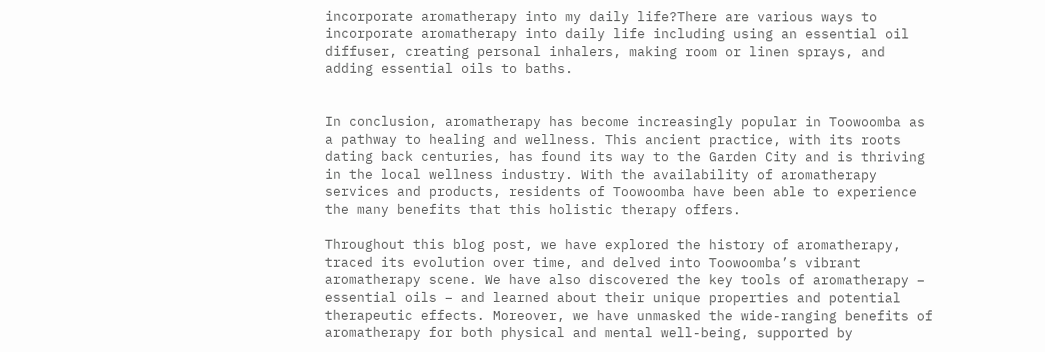incorporate aromatherapy into my daily life?There are various ways to incorporate aromatherapy into daily life including using an essential oil diffuser, creating personal inhalers, making room or linen sprays, and adding essential oils to baths.


In conclusion, aromatherapy has become increasingly popular in Toowoomba as a pathway to healing and wellness. This ancient practice, with its roots dating back centuries, has found its way to the Garden City and is thriving in the local wellness industry. With the availability of aromatherapy services and products, residents of Toowoomba have been able to experience the many benefits that this holistic therapy offers.

Throughout this blog post, we have explored the history of aromatherapy, traced its evolution over time, and delved into Toowoomba’s vibrant aromatherapy scene. We have also discovered the key tools of aromatherapy – essential oils – and learned about their unique properties and potential therapeutic effects. Moreover, we have unmasked the wide-ranging benefits of aromatherapy for both physical and mental well-being, supported by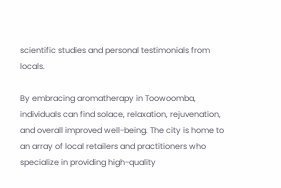scientific studies and personal testimonials from locals.

By embracing aromatherapy in Toowoomba, individuals can find solace, relaxation, rejuvenation, and overall improved well-being. The city is home to an array of local retailers and practitioners who specialize in providing high-quality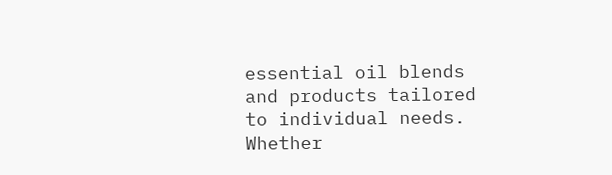essential oil blends and products tailored to individual needs. Whether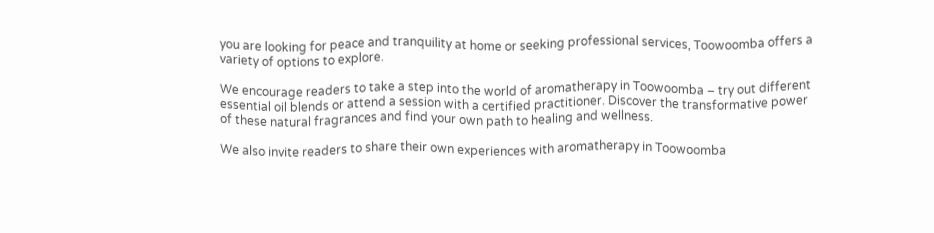you are looking for peace and tranquility at home or seeking professional services, Toowoomba offers a variety of options to explore.

We encourage readers to take a step into the world of aromatherapy in Toowoomba – try out different essential oil blends or attend a session with a certified practitioner. Discover the transformative power of these natural fragrances and find your own path to healing and wellness.

We also invite readers to share their own experiences with aromatherapy in Toowoomba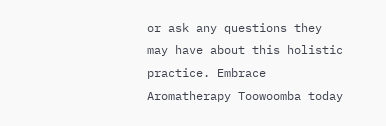or ask any questions they may have about this holistic practice. Embrace Aromatherapy Toowoomba today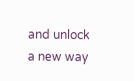and unlock a new way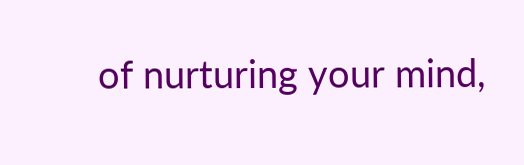of nurturing your mind,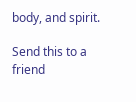body, and spirit.

Send this to a friend